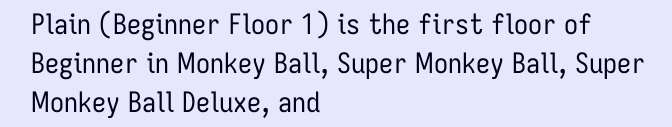Plain (Beginner Floor 1) is the first floor of Beginner in Monkey Ball, Super Monkey Ball, Super Monkey Ball Deluxe, and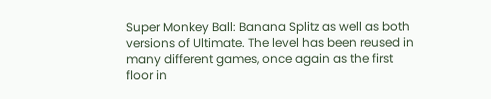Super Monkey Ball: Banana Splitz as well as both versions of Ultimate. The level has been reused in many different games, once again as the first floor in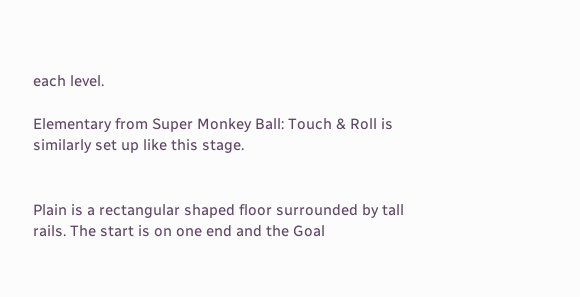each level.

Elementary from Super Monkey Ball: Touch & Roll is similarly set up like this stage.


Plain is a rectangular shaped floor surrounded by tall rails. The start is on one end and the Goal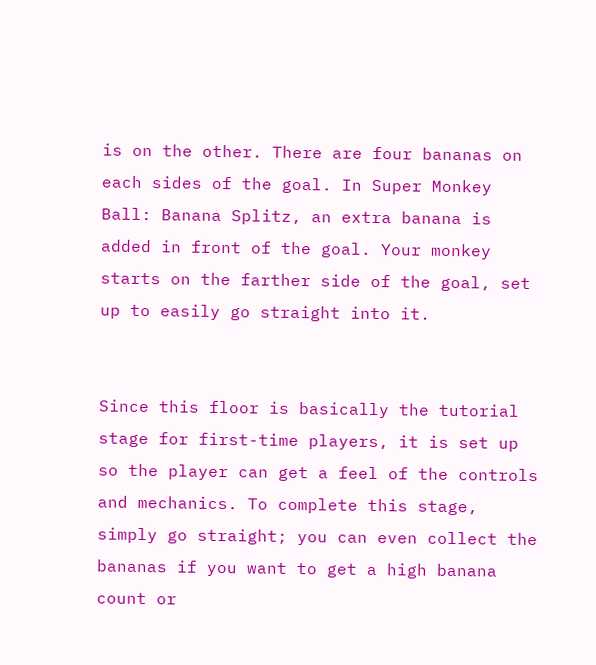is on the other. There are four bananas on each sides of the goal. In Super Monkey Ball: Banana Splitz, an extra banana is added in front of the goal. Your monkey starts on the farther side of the goal, set up to easily go straight into it.


Since this floor is basically the tutorial stage for first-time players, it is set up so the player can get a feel of the controls and mechanics. To complete this stage, simply go straight; you can even collect the bananas if you want to get a high banana count or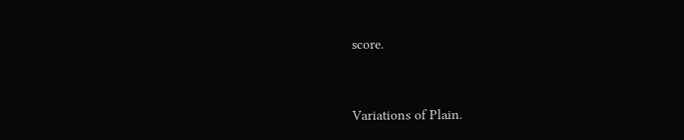score.


Variations of Plain.